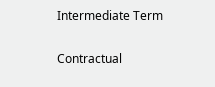Intermediate Term

Contractual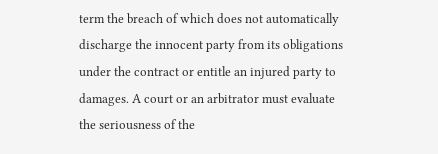term the breach of which does not automatically discharge the innocent party from its obligations under the contract or entitle an injured party to damages. A court or an arbitrator must evaluate the seriousness of the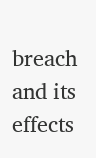breach and its effects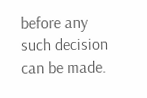before any such decision can be made.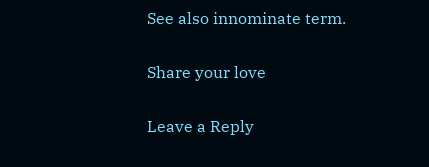See also innominate term.

Share your love

Leave a Reply